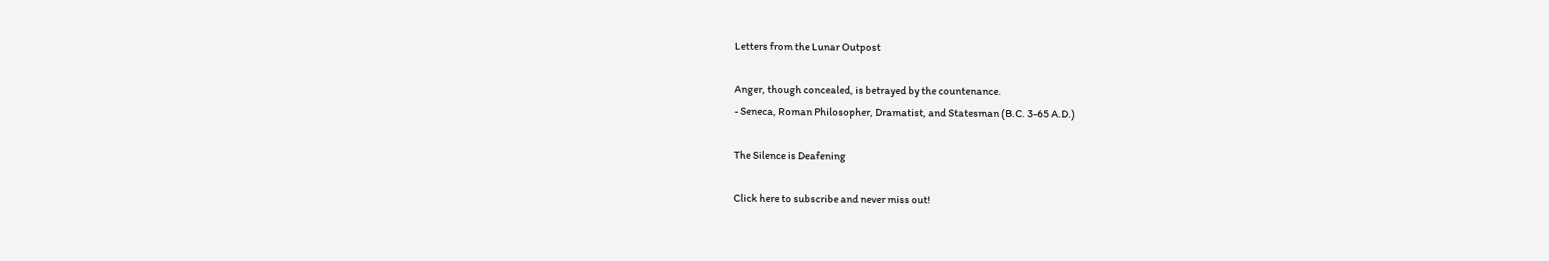Letters from the Lunar Outpost

Anger, though concealed, is betrayed by the countenance.
- Seneca, Roman Philosopher, Dramatist, and Statesman (B.C. 3-65 A.D.)

The Silence is Deafening

Click here to subscribe and never miss out!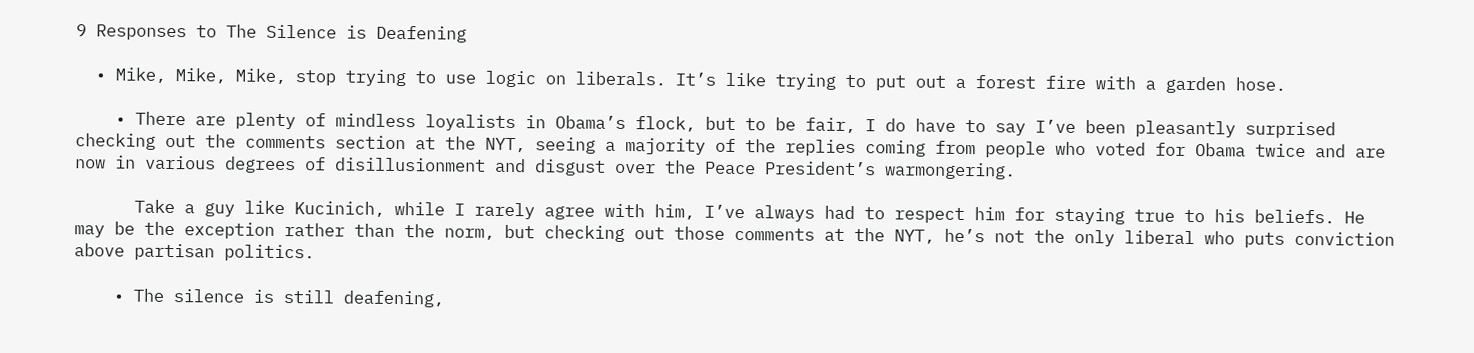9 Responses to The Silence is Deafening

  • Mike, Mike, Mike, stop trying to use logic on liberals. It’s like trying to put out a forest fire with a garden hose.

    • There are plenty of mindless loyalists in Obama’s flock, but to be fair, I do have to say I’ve been pleasantly surprised checking out the comments section at the NYT, seeing a majority of the replies coming from people who voted for Obama twice and are now in various degrees of disillusionment and disgust over the Peace President’s warmongering.

      Take a guy like Kucinich, while I rarely agree with him, I’ve always had to respect him for staying true to his beliefs. He may be the exception rather than the norm, but checking out those comments at the NYT, he’s not the only liberal who puts conviction above partisan politics.

    • The silence is still deafening,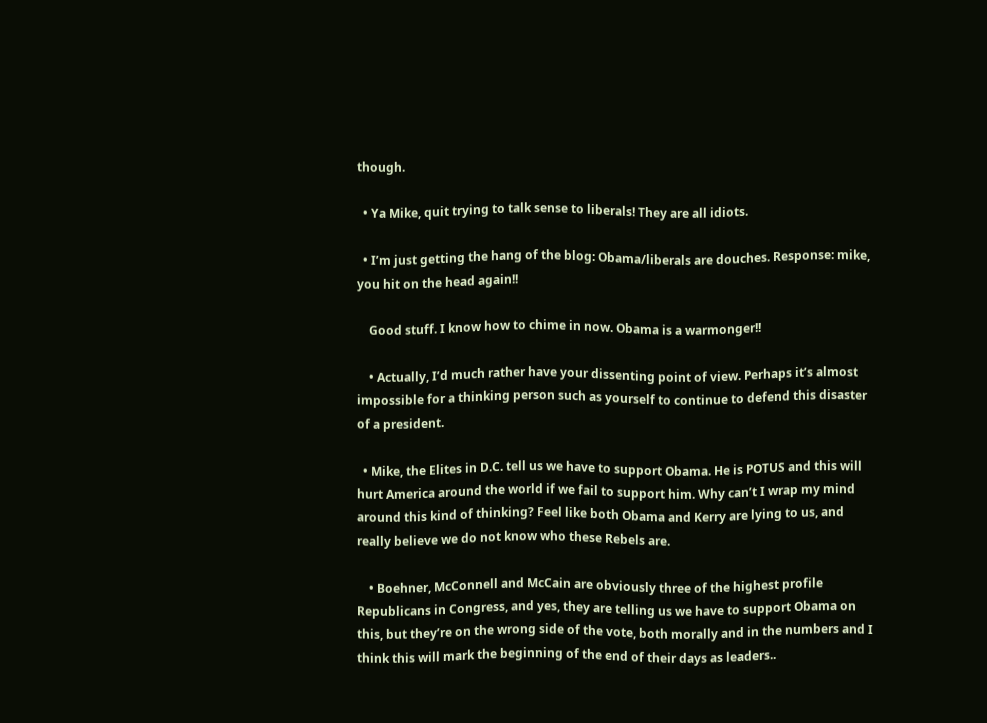though.

  • Ya Mike, quit trying to talk sense to liberals! They are all idiots.

  • I’m just getting the hang of the blog: Obama/liberals are douches. Response: mike, you hit on the head again!!

    Good stuff. I know how to chime in now. Obama is a warmonger!!

    • Actually, I’d much rather have your dissenting point of view. Perhaps it’s almost impossible for a thinking person such as yourself to continue to defend this disaster of a president.

  • Mike, the Elites in D.C. tell us we have to support Obama. He is POTUS and this will hurt America around the world if we fail to support him. Why can’t I wrap my mind around this kind of thinking? Feel like both Obama and Kerry are lying to us, and really believe we do not know who these Rebels are.

    • Boehner, McConnell and McCain are obviously three of the highest profile Republicans in Congress, and yes, they are telling us we have to support Obama on this, but they’re on the wrong side of the vote, both morally and in the numbers and I think this will mark the beginning of the end of their days as leaders..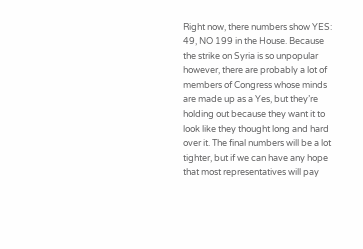Right now, there numbers show YES: 49, NO 199 in the House. Because the strike on Syria is so unpopular however, there are probably a lot of members of Congress whose minds are made up as a Yes, but they’re holding out because they want it to look like they thought long and hard over it. The final numbers will be a lot tighter, but if we can have any hope that most representatives will pay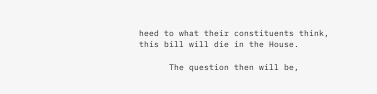heed to what their constituents think, this bill will die in the House.

      The question then will be,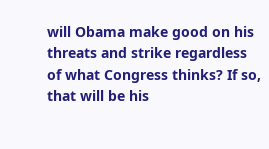will Obama make good on his threats and strike regardless of what Congress thinks? If so, that will be his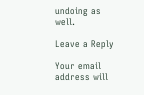undoing as well.

Leave a Reply

Your email address will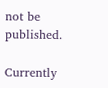not be published.

Currently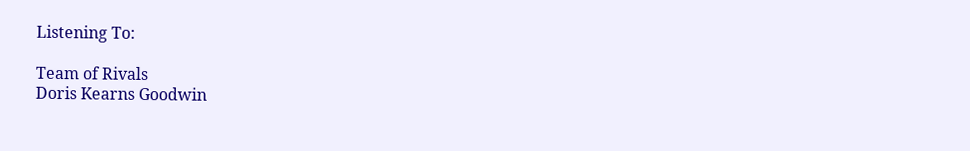Listening To:

Team of Rivals
Doris Kearns Goodwin